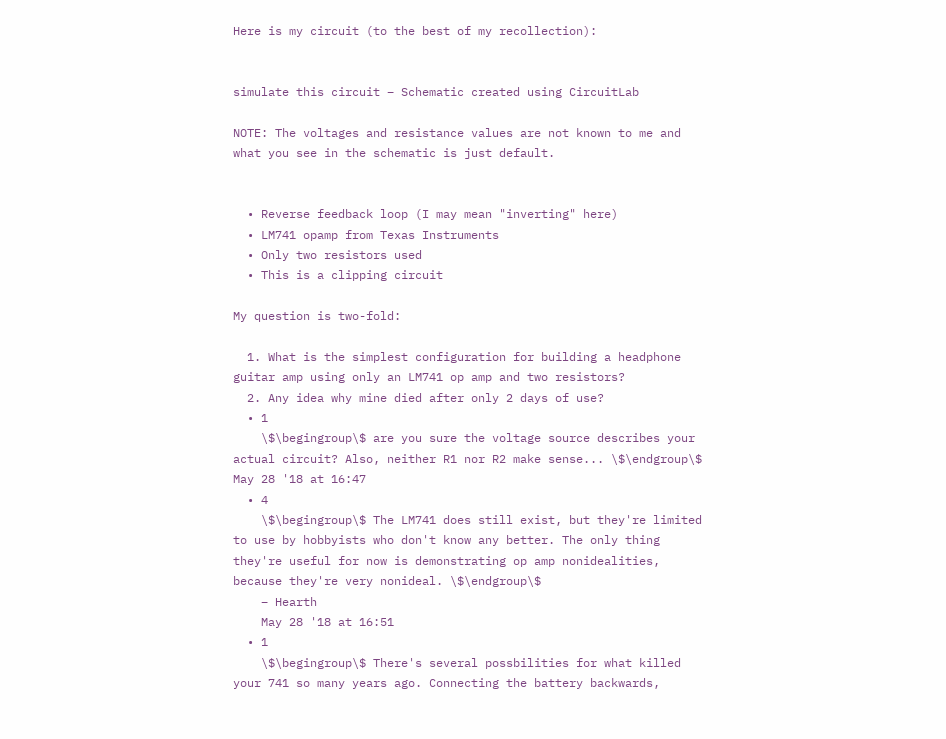Here is my circuit (to the best of my recollection):


simulate this circuit – Schematic created using CircuitLab

NOTE: The voltages and resistance values are not known to me and what you see in the schematic is just default.


  • Reverse feedback loop (I may mean "inverting" here)
  • LM741 opamp from Texas Instruments
  • Only two resistors used
  • This is a clipping circuit

My question is two-fold:

  1. What is the simplest configuration for building a headphone guitar amp using only an LM741 op amp and two resistors?
  2. Any idea why mine died after only 2 days of use?
  • 1
    \$\begingroup\$ are you sure the voltage source describes your actual circuit? Also, neither R1 nor R2 make sense... \$\endgroup\$ May 28 '18 at 16:47
  • 4
    \$\begingroup\$ The LM741 does still exist, but they're limited to use by hobbyists who don't know any better. The only thing they're useful for now is demonstrating op amp nonidealities, because they're very nonideal. \$\endgroup\$
    – Hearth
    May 28 '18 at 16:51
  • 1
    \$\begingroup\$ There's several possbilities for what killed your 741 so many years ago. Connecting the battery backwards,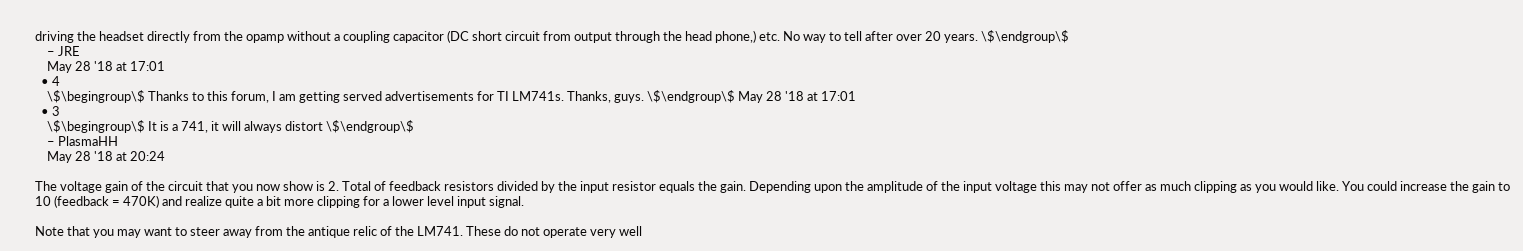driving the headset directly from the opamp without a coupling capacitor (DC short circuit from output through the head phone,) etc. No way to tell after over 20 years. \$\endgroup\$
    – JRE
    May 28 '18 at 17:01
  • 4
    \$\begingroup\$ Thanks to this forum, I am getting served advertisements for TI LM741s. Thanks, guys. \$\endgroup\$ May 28 '18 at 17:01
  • 3
    \$\begingroup\$ It is a 741, it will always distort \$\endgroup\$
    – PlasmaHH
    May 28 '18 at 20:24

The voltage gain of the circuit that you now show is 2. Total of feedback resistors divided by the input resistor equals the gain. Depending upon the amplitude of the input voltage this may not offer as much clipping as you would like. You could increase the gain to 10 (feedback = 470K) and realize quite a bit more clipping for a lower level input signal.

Note that you may want to steer away from the antique relic of the LM741. These do not operate very well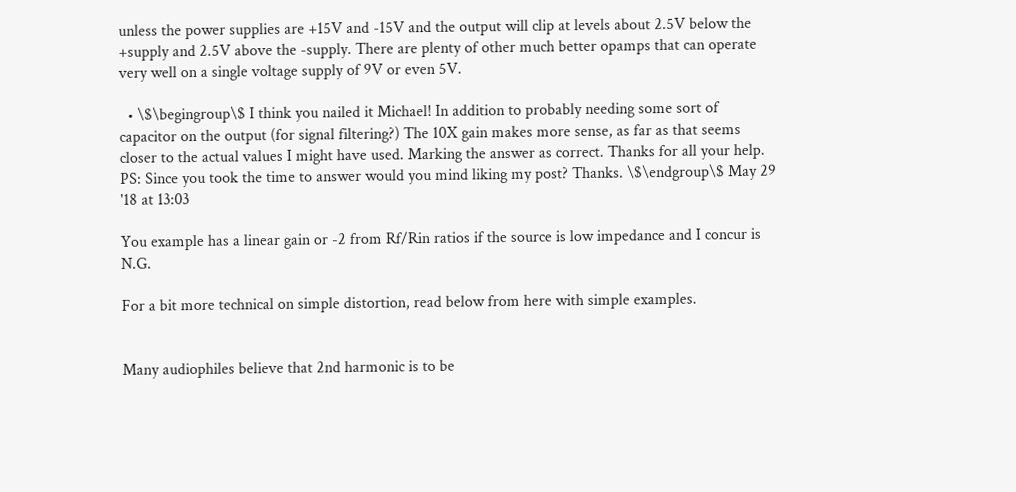unless the power supplies are +15V and -15V and the output will clip at levels about 2.5V below the +supply and 2.5V above the -supply. There are plenty of other much better opamps that can operate very well on a single voltage supply of 9V or even 5V.

  • \$\begingroup\$ I think you nailed it Michael! In addition to probably needing some sort of capacitor on the output (for signal filtering?) The 10X gain makes more sense, as far as that seems closer to the actual values I might have used. Marking the answer as correct. Thanks for all your help. PS: Since you took the time to answer would you mind liking my post? Thanks. \$\endgroup\$ May 29 '18 at 13:03

You example has a linear gain or -2 from Rf/Rin ratios if the source is low impedance and I concur is N.G.

For a bit more technical on simple distortion, read below from here with simple examples.


Many audiophiles believe that 2nd harmonic is to be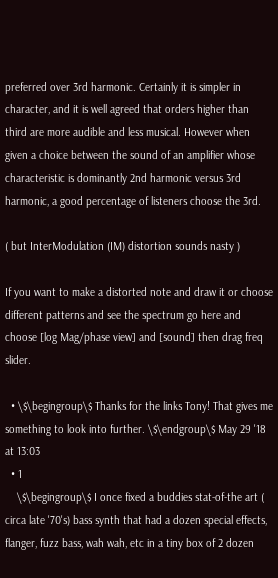preferred over 3rd harmonic. Certainly it is simpler in character, and it is well agreed that orders higher than third are more audible and less musical. However when given a choice between the sound of an amplifier whose characteristic is dominantly 2nd harmonic versus 3rd harmonic, a good percentage of listeners choose the 3rd.

( but InterModulation (IM) distortion sounds nasty )

If you want to make a distorted note and draw it or choose different patterns and see the spectrum go here and choose [log Mag/phase view] and [sound] then drag freq slider.

  • \$\begingroup\$ Thanks for the links Tony! That gives me something to look into further. \$\endgroup\$ May 29 '18 at 13:03
  • 1
    \$\begingroup\$ I once fixed a buddies stat-of-the art ( circa late '70's) bass synth that had a dozen special effects, flanger, fuzz bass, wah wah, etc in a tiny box of 2 dozen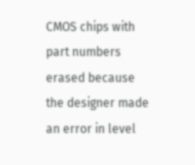CMOS chips with part numbers erased because the designer made an error in level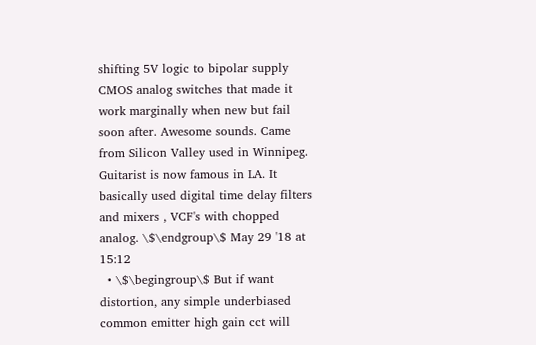shifting 5V logic to bipolar supply CMOS analog switches that made it work marginally when new but fail soon after. Awesome sounds. Came from Silicon Valley used in Winnipeg. Guitarist is now famous in LA. It basically used digital time delay filters and mixers , VCF's with chopped analog. \$\endgroup\$ May 29 '18 at 15:12
  • \$\begingroup\$ But if want distortion, any simple underbiased common emitter high gain cct will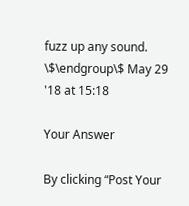fuzz up any sound. \$\endgroup\$ May 29 '18 at 15:18

Your Answer

By clicking “Post Your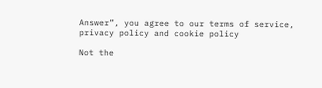Answer”, you agree to our terms of service, privacy policy and cookie policy

Not the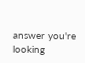answer you're looking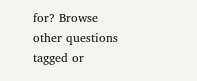for? Browse other questions tagged or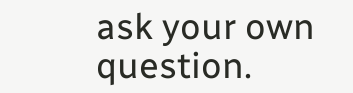ask your own question.